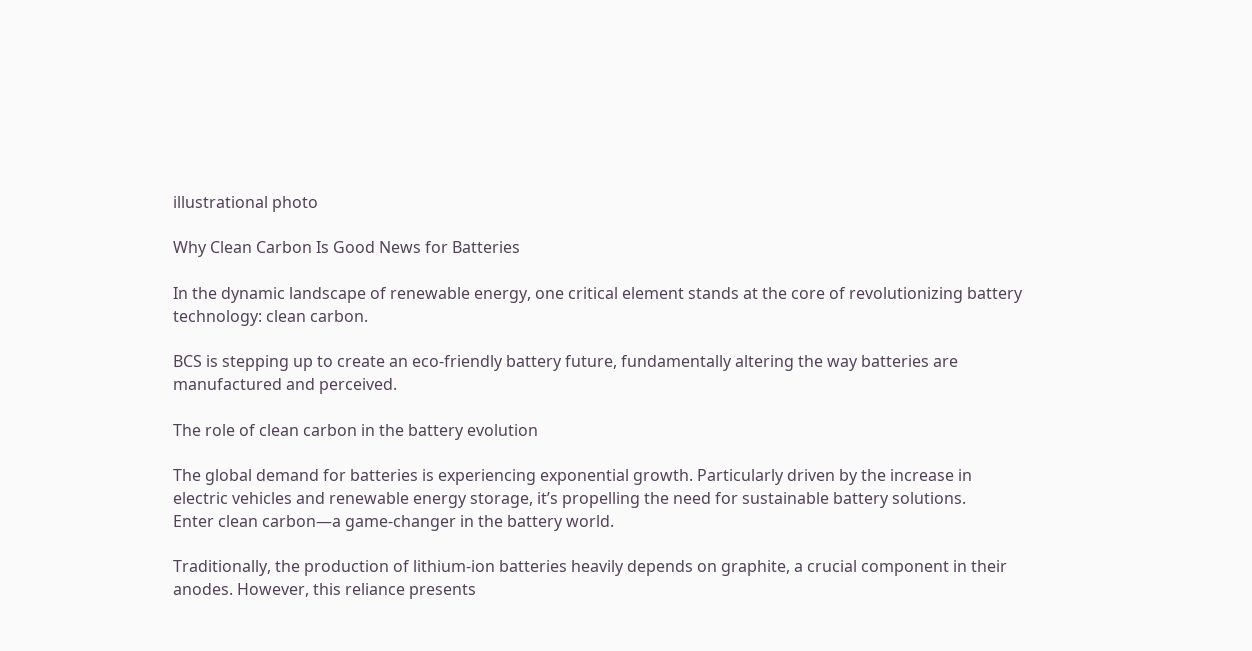illustrational photo

Why Clean Carbon Is Good News for Batteries

In the dynamic landscape of renewable energy, one critical element stands at the core of revolutionizing battery technology: clean carbon.

BCS is stepping up to create an eco-friendly battery future, fundamentally altering the way batteries are manufactured and perceived.

The role of clean carbon in the battery evolution

The global demand for batteries is experiencing exponential growth. Particularly driven by the increase in electric vehicles and renewable energy storage, it’s propelling the need for sustainable battery solutions.
Enter clean carbon—a game-changer in the battery world.

Traditionally, the production of lithium-ion batteries heavily depends on graphite, a crucial component in their anodes. However, this reliance presents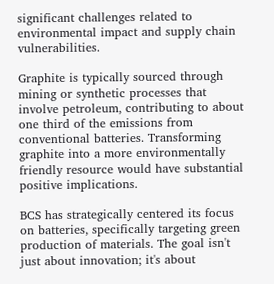significant challenges related to environmental impact and supply chain vulnerabilities.

Graphite is typically sourced through mining or synthetic processes that involve petroleum, contributing to about one third of the emissions from conventional batteries. Transforming graphite into a more environmentally friendly resource would have substantial positive implications.

BCS has strategically centered its focus on batteries, specifically targeting green production of materials. The goal isn't just about innovation; it's about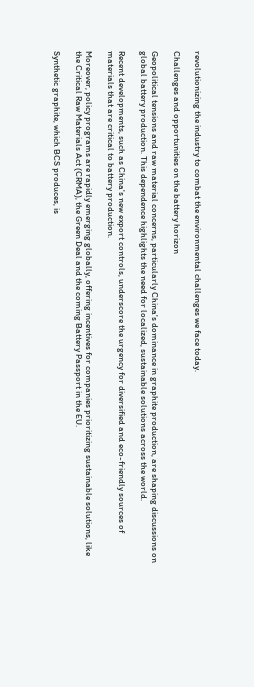revolutionizing the industry to combat the environmental challenges we face today.

Challenges and opportunities on the battery horizon

Geopolitical tensions and raw material concerns, particularly China's dominance in graphite production, are shaping discussions on global battery production. This dependence highlights the need for localized, sustainable solutions across the world.

Recent developments, such as China's new export controls, underscore the urgency for diversified and eco-friendly sources of materials that are critical to battery production.

Moreover, policy programs are rapidly emerging globally, offering incentives for companies prioritizing sustainable solutions, like the Critical Raw Materials Act (CRMA), the Green Deal and the coming Battery Passport in the EU.

Synthetic graphite, which BCS produces, is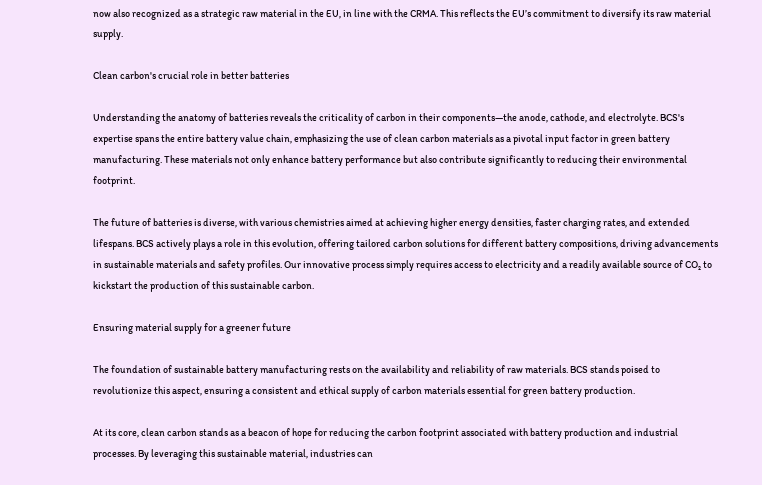now also recognized as a strategic raw material in the EU, in line with the CRMA. This reflects the EU’s commitment to diversify its raw material supply.

Clean carbon's crucial role in better batteries

Understanding the anatomy of batteries reveals the criticality of carbon in their components—the anode, cathode, and electrolyte. BCS's expertise spans the entire battery value chain, emphasizing the use of clean carbon materials as a pivotal input factor in green battery manufacturing. These materials not only enhance battery performance but also contribute significantly to reducing their environmental footprint.

The future of batteries is diverse, with various chemistries aimed at achieving higher energy densities, faster charging rates, and extended lifespans. BCS actively plays a role in this evolution, offering tailored carbon solutions for different battery compositions, driving advancements in sustainable materials and safety profiles. Our innovative process simply requires access to electricity and a readily available source of CO₂ to kickstart the production of this sustainable carbon.

Ensuring material supply for a greener future

The foundation of sustainable battery manufacturing rests on the availability and reliability of raw materials. BCS stands poised to revolutionize this aspect, ensuring a consistent and ethical supply of carbon materials essential for green battery production.

At its core, clean carbon stands as a beacon of hope for reducing the carbon footprint associated with battery production and industrial processes. By leveraging this sustainable material, industries can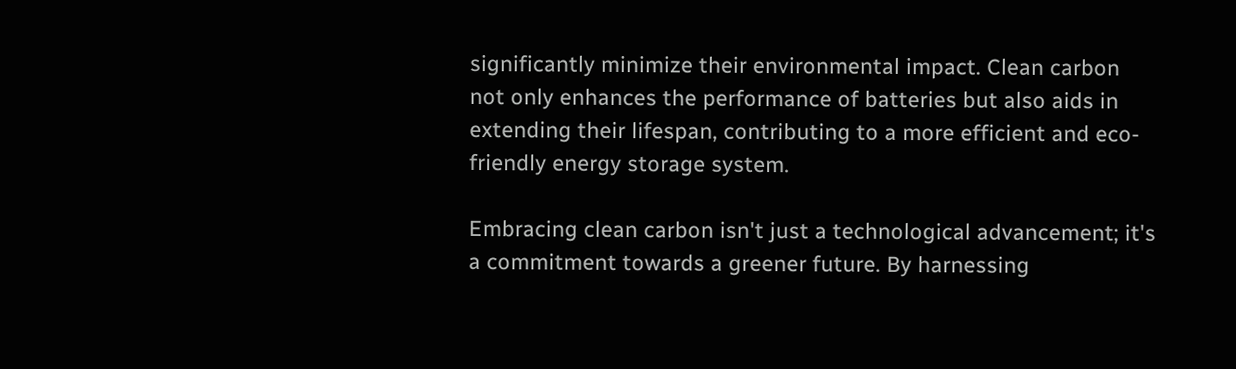significantly minimize their environmental impact. Clean carbon not only enhances the performance of batteries but also aids in extending their lifespan, contributing to a more efficient and eco-friendly energy storage system.

Embracing clean carbon isn't just a technological advancement; it's a commitment towards a greener future. By harnessing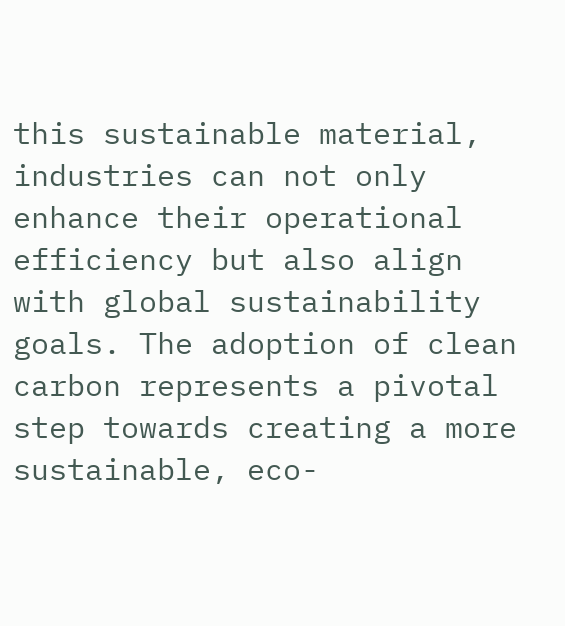this sustainable material, industries can not only enhance their operational efficiency but also align with global sustainability goals. The adoption of clean carbon represents a pivotal step towards creating a more sustainable, eco-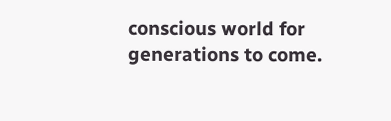conscious world for generations to come.